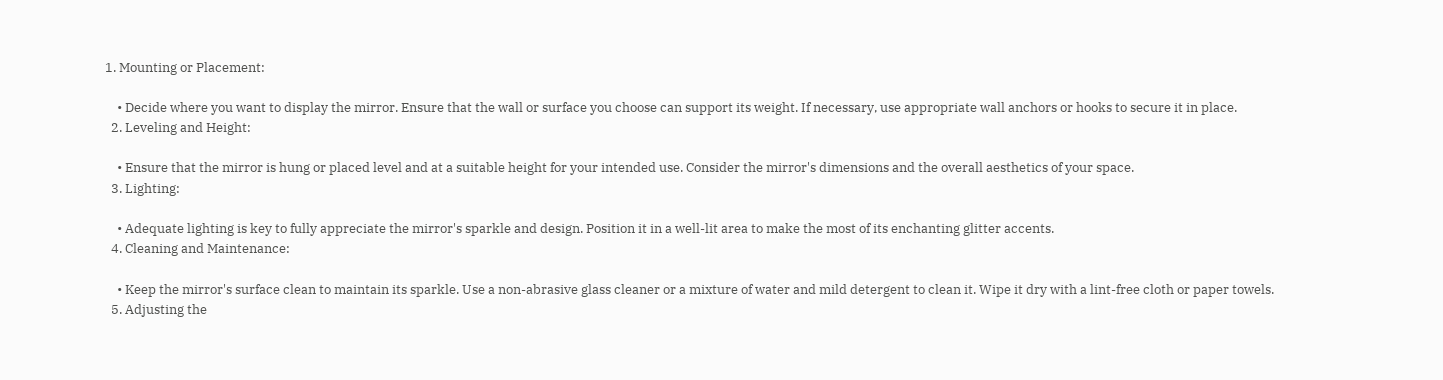1. Mounting or Placement:

    • Decide where you want to display the mirror. Ensure that the wall or surface you choose can support its weight. If necessary, use appropriate wall anchors or hooks to secure it in place.
  2. Leveling and Height:

    • Ensure that the mirror is hung or placed level and at a suitable height for your intended use. Consider the mirror's dimensions and the overall aesthetics of your space.
  3. Lighting:

    • Adequate lighting is key to fully appreciate the mirror's sparkle and design. Position it in a well-lit area to make the most of its enchanting glitter accents.
  4. Cleaning and Maintenance:

    • Keep the mirror's surface clean to maintain its sparkle. Use a non-abrasive glass cleaner or a mixture of water and mild detergent to clean it. Wipe it dry with a lint-free cloth or paper towels.
  5. Adjusting the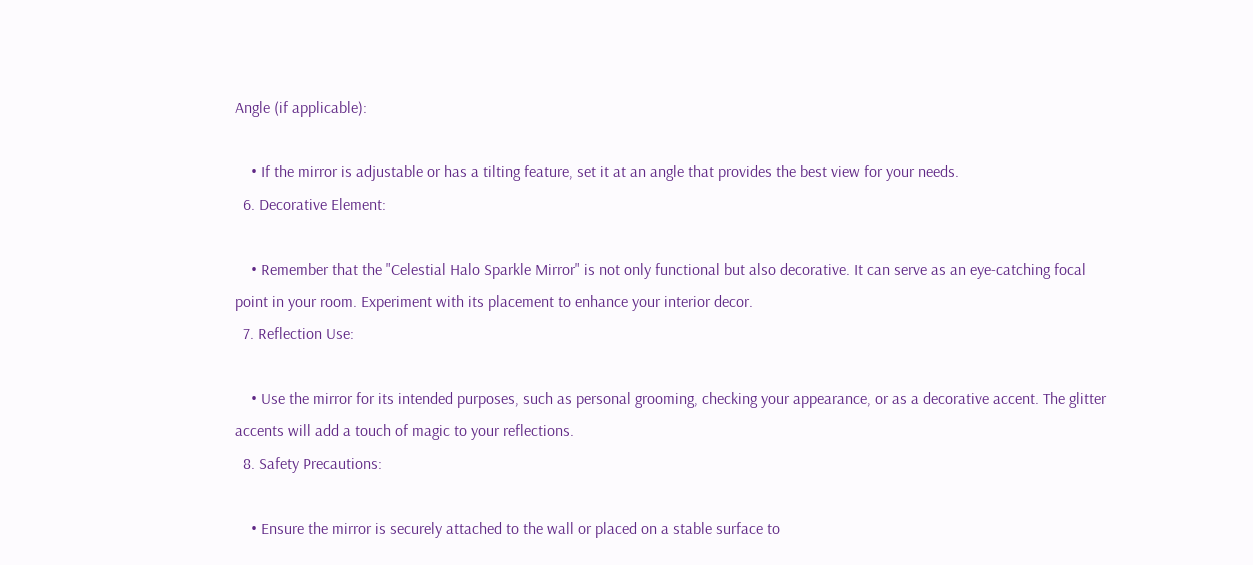Angle (if applicable):

    • If the mirror is adjustable or has a tilting feature, set it at an angle that provides the best view for your needs.
  6. Decorative Element:

    • Remember that the "Celestial Halo Sparkle Mirror" is not only functional but also decorative. It can serve as an eye-catching focal point in your room. Experiment with its placement to enhance your interior decor.
  7. Reflection Use:

    • Use the mirror for its intended purposes, such as personal grooming, checking your appearance, or as a decorative accent. The glitter accents will add a touch of magic to your reflections.
  8. Safety Precautions:

    • Ensure the mirror is securely attached to the wall or placed on a stable surface to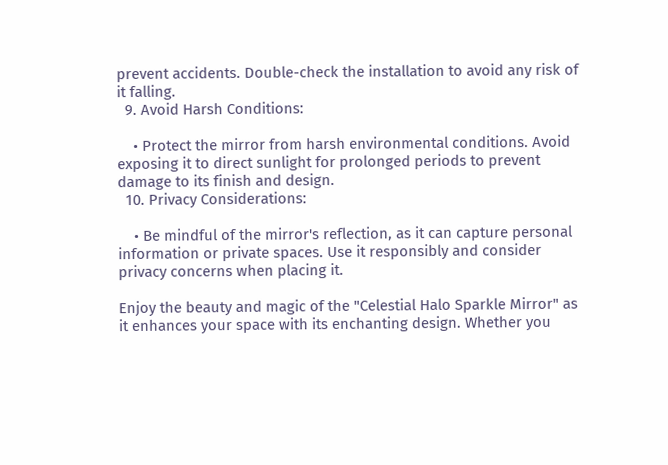prevent accidents. Double-check the installation to avoid any risk of it falling.
  9. Avoid Harsh Conditions:

    • Protect the mirror from harsh environmental conditions. Avoid exposing it to direct sunlight for prolonged periods to prevent damage to its finish and design.
  10. Privacy Considerations:

    • Be mindful of the mirror's reflection, as it can capture personal information or private spaces. Use it responsibly and consider privacy concerns when placing it.

Enjoy the beauty and magic of the "Celestial Halo Sparkle Mirror" as it enhances your space with its enchanting design. Whether you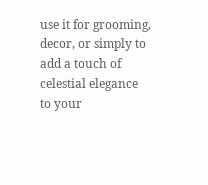use it for grooming, decor, or simply to add a touch of celestial elegance to your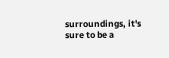surroundings, it's sure to be a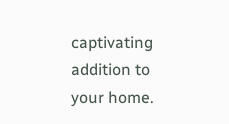captivating addition to your home.